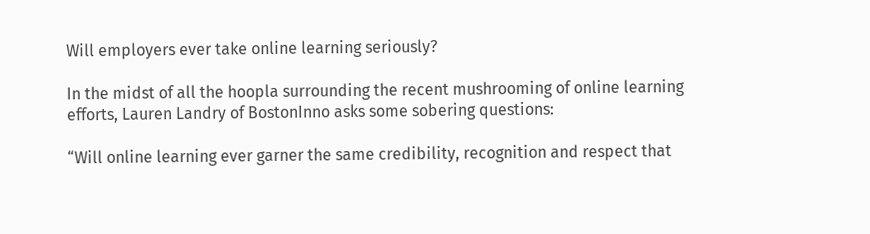Will employers ever take online learning seriously?

In the midst of all the hoopla surrounding the recent mushrooming of online learning efforts, Lauren Landry of BostonInno asks some sobering questions:

“Will online learning ever garner the same credibility, recognition and respect that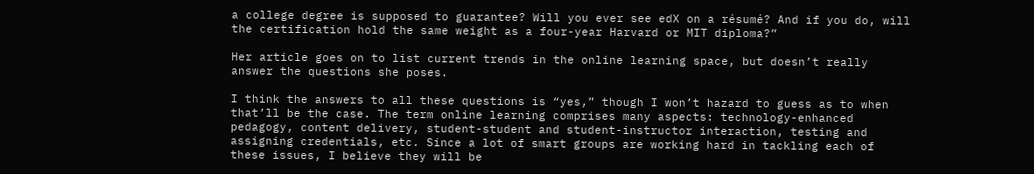a college degree is supposed to guarantee? Will you ever see edX on a résumé? And if you do, will the certification hold the same weight as a four-year Harvard or MIT diploma?”

Her article goes on to list current trends in the online learning space, but doesn’t really answer the questions she poses.

I think the answers to all these questions is “yes,” though I won’t hazard to guess as to when that’ll be the case. The term online learning comprises many aspects: technology-enhanced pedagogy, content delivery, student-student and student-instructor interaction, testing and assigning credentials, etc. Since a lot of smart groups are working hard in tackling each of these issues, I believe they will be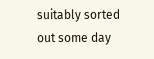suitably sorted out some day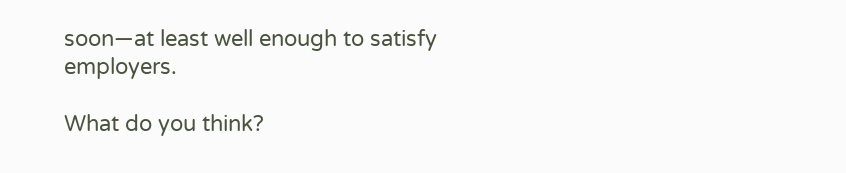soon—at least well enough to satisfy employers.

What do you think?